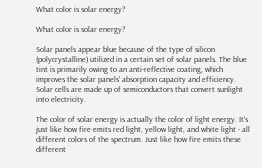What color is solar energy?

What color is solar energy?

Solar panels appear blue because of the type of silicon (polycrystalline) utilized in a certain set of solar panels. The blue tint is primarily owing to an anti-reflective coating, which improves the solar panels' absorption capacity and efficiency. Solar cells are made up of semiconductors that convert sunlight into electricity.

The color of solar energy is actually the color of light energy. It's just like how fire emits red light, yellow light, and white light - all different colors of the spectrum. Just like how fire emits these different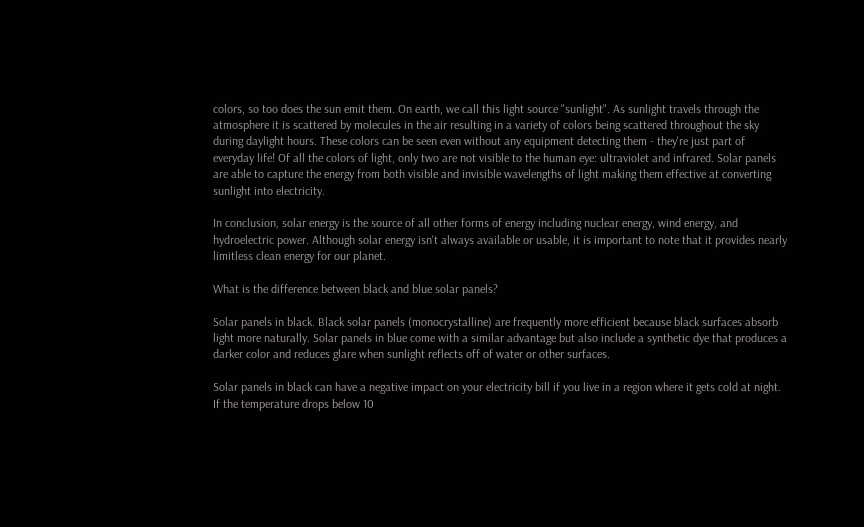colors, so too does the sun emit them. On earth, we call this light source "sunlight". As sunlight travels through the atmosphere it is scattered by molecules in the air resulting in a variety of colors being scattered throughout the sky during daylight hours. These colors can be seen even without any equipment detecting them - they're just part of everyday life! Of all the colors of light, only two are not visible to the human eye: ultraviolet and infrared. Solar panels are able to capture the energy from both visible and invisible wavelengths of light making them effective at converting sunlight into electricity.

In conclusion, solar energy is the source of all other forms of energy including nuclear energy, wind energy, and hydroelectric power. Although solar energy isn't always available or usable, it is important to note that it provides nearly limitless clean energy for our planet.

What is the difference between black and blue solar panels?

Solar panels in black. Black solar panels (monocrystalline) are frequently more efficient because black surfaces absorb light more naturally. Solar panels in blue come with a similar advantage but also include a synthetic dye that produces a darker color and reduces glare when sunlight reflects off of water or other surfaces.

Solar panels in black can have a negative impact on your electricity bill if you live in a region where it gets cold at night. If the temperature drops below 10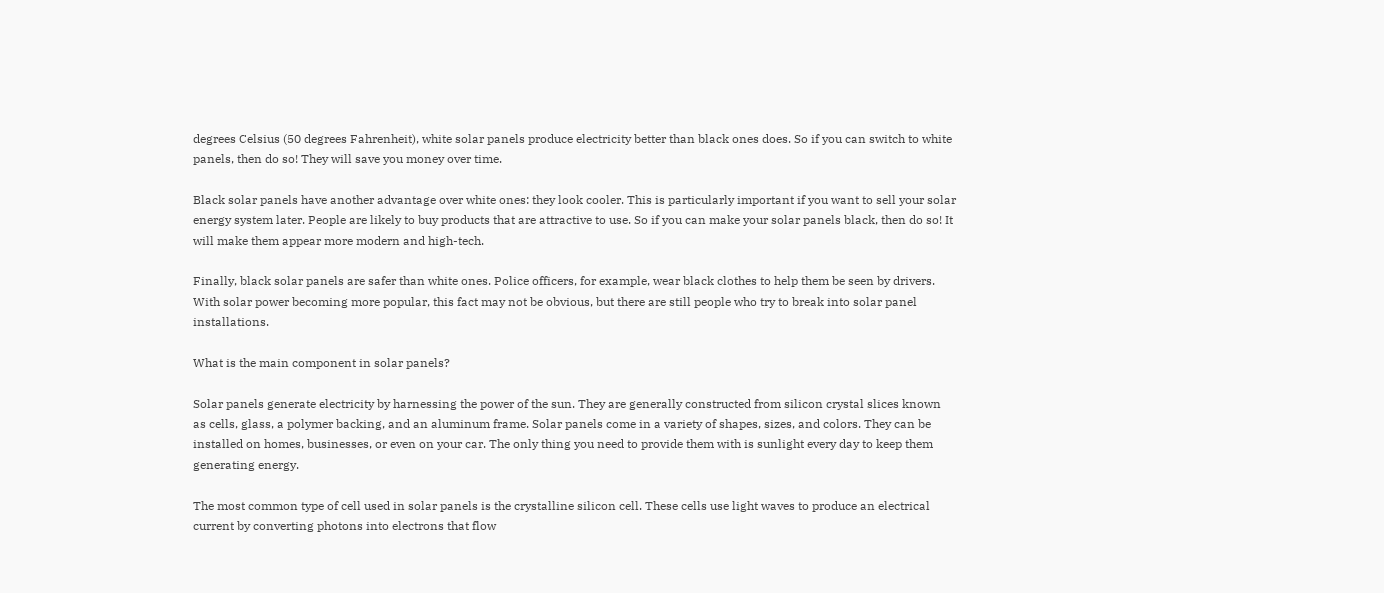degrees Celsius (50 degrees Fahrenheit), white solar panels produce electricity better than black ones does. So if you can switch to white panels, then do so! They will save you money over time.

Black solar panels have another advantage over white ones: they look cooler. This is particularly important if you want to sell your solar energy system later. People are likely to buy products that are attractive to use. So if you can make your solar panels black, then do so! It will make them appear more modern and high-tech.

Finally, black solar panels are safer than white ones. Police officers, for example, wear black clothes to help them be seen by drivers. With solar power becoming more popular, this fact may not be obvious, but there are still people who try to break into solar panel installations.

What is the main component in solar panels?

Solar panels generate electricity by harnessing the power of the sun. They are generally constructed from silicon crystal slices known as cells, glass, a polymer backing, and an aluminum frame. Solar panels come in a variety of shapes, sizes, and colors. They can be installed on homes, businesses, or even on your car. The only thing you need to provide them with is sunlight every day to keep them generating energy.

The most common type of cell used in solar panels is the crystalline silicon cell. These cells use light waves to produce an electrical current by converting photons into electrons that flow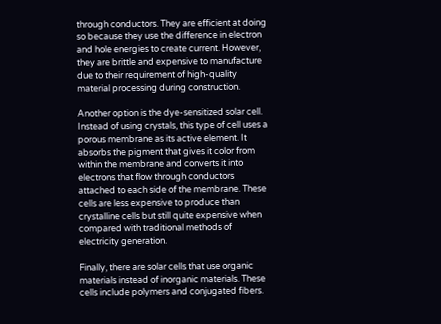through conductors. They are efficient at doing so because they use the difference in electron and hole energies to create current. However, they are brittle and expensive to manufacture due to their requirement of high-quality material processing during construction.

Another option is the dye-sensitized solar cell. Instead of using crystals, this type of cell uses a porous membrane as its active element. It absorbs the pigment that gives it color from within the membrane and converts it into electrons that flow through conductors attached to each side of the membrane. These cells are less expensive to produce than crystalline cells but still quite expensive when compared with traditional methods of electricity generation.

Finally, there are solar cells that use organic materials instead of inorganic materials. These cells include polymers and conjugated fibers.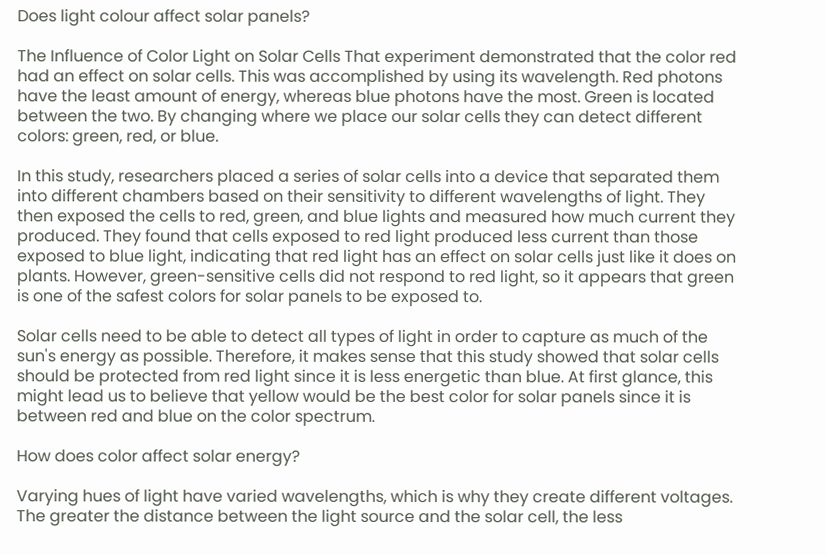Does light colour affect solar panels?

The Influence of Color Light on Solar Cells That experiment demonstrated that the color red had an effect on solar cells. This was accomplished by using its wavelength. Red photons have the least amount of energy, whereas blue photons have the most. Green is located between the two. By changing where we place our solar cells they can detect different colors: green, red, or blue.

In this study, researchers placed a series of solar cells into a device that separated them into different chambers based on their sensitivity to different wavelengths of light. They then exposed the cells to red, green, and blue lights and measured how much current they produced. They found that cells exposed to red light produced less current than those exposed to blue light, indicating that red light has an effect on solar cells just like it does on plants. However, green-sensitive cells did not respond to red light, so it appears that green is one of the safest colors for solar panels to be exposed to.

Solar cells need to be able to detect all types of light in order to capture as much of the sun's energy as possible. Therefore, it makes sense that this study showed that solar cells should be protected from red light since it is less energetic than blue. At first glance, this might lead us to believe that yellow would be the best color for solar panels since it is between red and blue on the color spectrum.

How does color affect solar energy?

Varying hues of light have varied wavelengths, which is why they create different voltages. The greater the distance between the light source and the solar cell, the less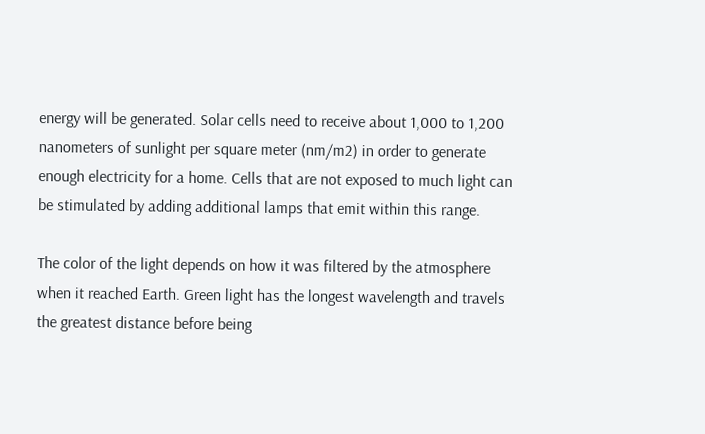energy will be generated. Solar cells need to receive about 1,000 to 1,200 nanometers of sunlight per square meter (nm/m2) in order to generate enough electricity for a home. Cells that are not exposed to much light can be stimulated by adding additional lamps that emit within this range.

The color of the light depends on how it was filtered by the atmosphere when it reached Earth. Green light has the longest wavelength and travels the greatest distance before being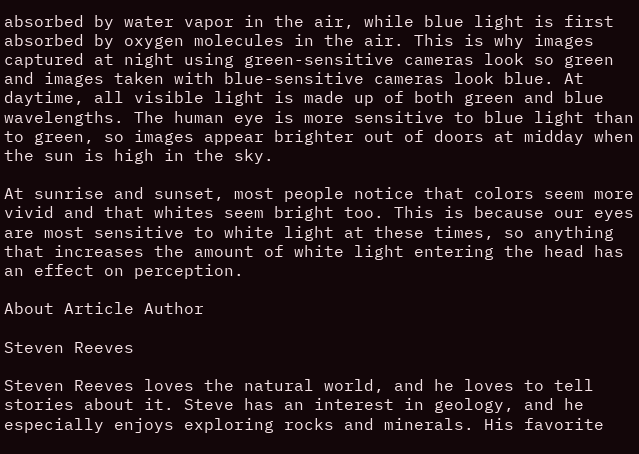absorbed by water vapor in the air, while blue light is first absorbed by oxygen molecules in the air. This is why images captured at night using green-sensitive cameras look so green and images taken with blue-sensitive cameras look blue. At daytime, all visible light is made up of both green and blue wavelengths. The human eye is more sensitive to blue light than to green, so images appear brighter out of doors at midday when the sun is high in the sky.

At sunrise and sunset, most people notice that colors seem more vivid and that whites seem bright too. This is because our eyes are most sensitive to white light at these times, so anything that increases the amount of white light entering the head has an effect on perception.

About Article Author

Steven Reeves

Steven Reeves loves the natural world, and he loves to tell stories about it. Steve has an interest in geology, and he especially enjoys exploring rocks and minerals. His favorite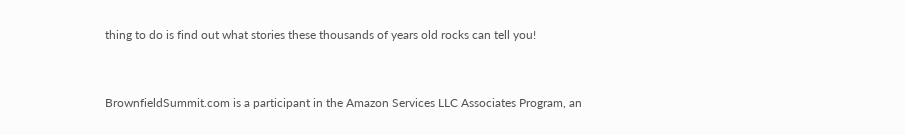thing to do is find out what stories these thousands of years old rocks can tell you!


BrownfieldSummit.com is a participant in the Amazon Services LLC Associates Program, an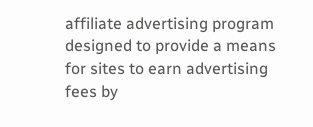affiliate advertising program designed to provide a means for sites to earn advertising fees by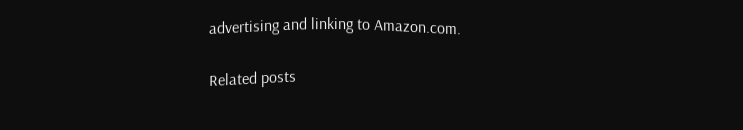advertising and linking to Amazon.com.

Related posts